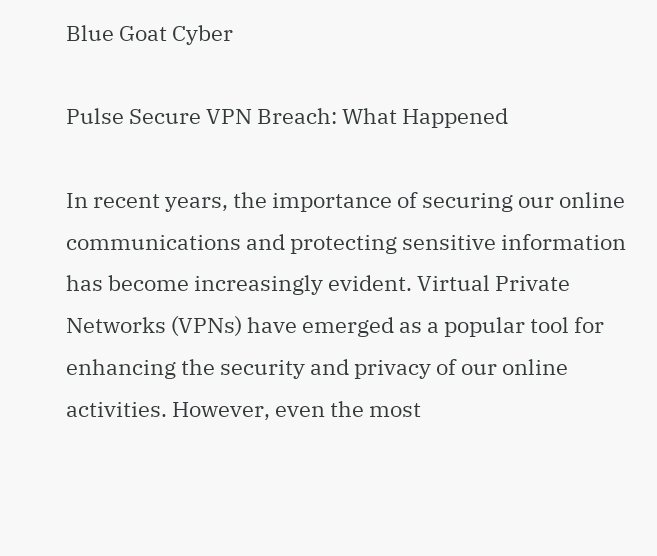Blue Goat Cyber

Pulse Secure VPN Breach: What Happened

In recent years, the importance of securing our online communications and protecting sensitive information has become increasingly evident. Virtual Private Networks (VPNs) have emerged as a popular tool for enhancing the security and privacy of our online activities. However, even the most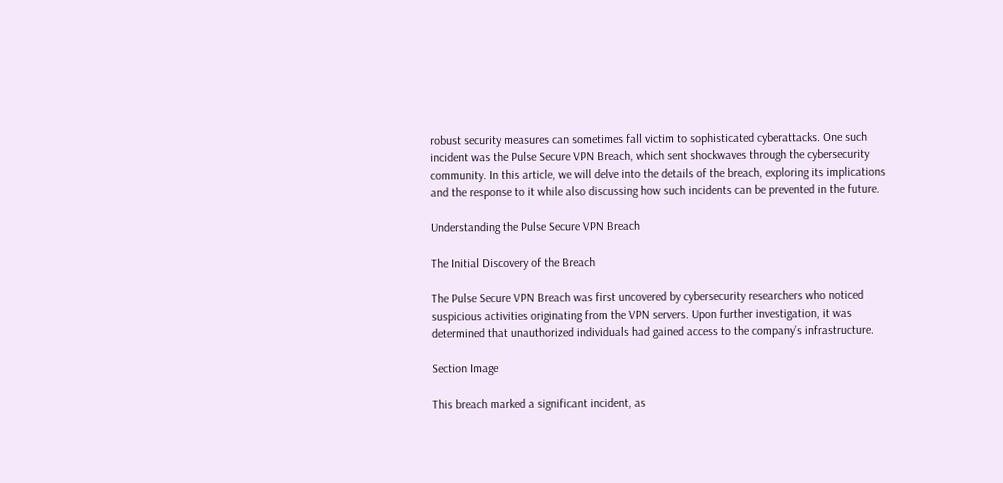robust security measures can sometimes fall victim to sophisticated cyberattacks. One such incident was the Pulse Secure VPN Breach, which sent shockwaves through the cybersecurity community. In this article, we will delve into the details of the breach, exploring its implications and the response to it while also discussing how such incidents can be prevented in the future.

Understanding the Pulse Secure VPN Breach

The Initial Discovery of the Breach

The Pulse Secure VPN Breach was first uncovered by cybersecurity researchers who noticed suspicious activities originating from the VPN servers. Upon further investigation, it was determined that unauthorized individuals had gained access to the company’s infrastructure.

Section Image

This breach marked a significant incident, as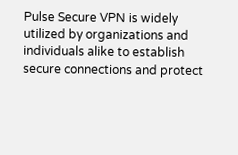Pulse Secure VPN is widely utilized by organizations and individuals alike to establish secure connections and protect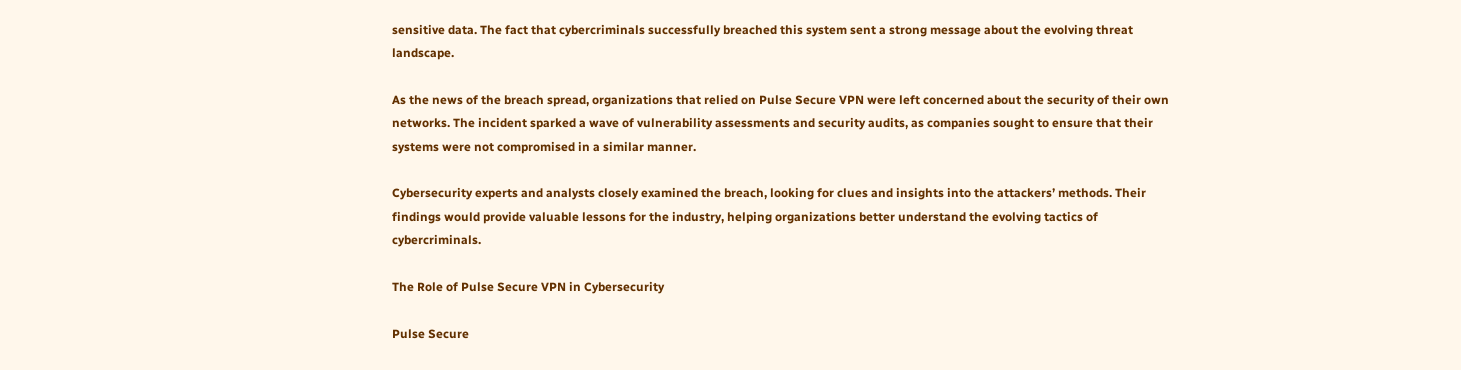sensitive data. The fact that cybercriminals successfully breached this system sent a strong message about the evolving threat landscape.

As the news of the breach spread, organizations that relied on Pulse Secure VPN were left concerned about the security of their own networks. The incident sparked a wave of vulnerability assessments and security audits, as companies sought to ensure that their systems were not compromised in a similar manner.

Cybersecurity experts and analysts closely examined the breach, looking for clues and insights into the attackers’ methods. Their findings would provide valuable lessons for the industry, helping organizations better understand the evolving tactics of cybercriminals.

The Role of Pulse Secure VPN in Cybersecurity

Pulse Secure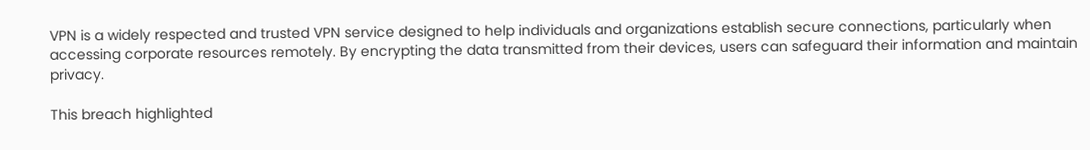VPN is a widely respected and trusted VPN service designed to help individuals and organizations establish secure connections, particularly when accessing corporate resources remotely. By encrypting the data transmitted from their devices, users can safeguard their information and maintain privacy.

This breach highlighted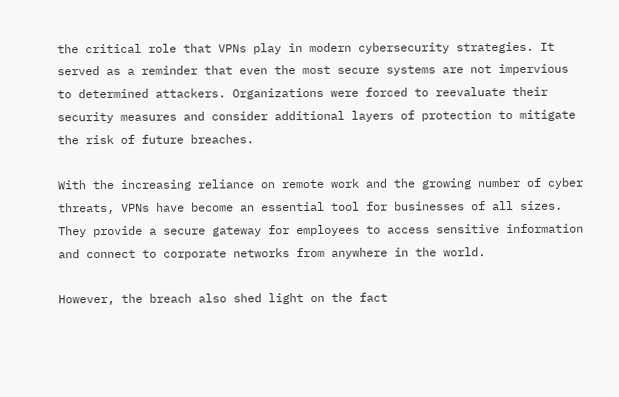the critical role that VPNs play in modern cybersecurity strategies. It served as a reminder that even the most secure systems are not impervious to determined attackers. Organizations were forced to reevaluate their security measures and consider additional layers of protection to mitigate the risk of future breaches.

With the increasing reliance on remote work and the growing number of cyber threats, VPNs have become an essential tool for businesses of all sizes. They provide a secure gateway for employees to access sensitive information and connect to corporate networks from anywhere in the world.

However, the breach also shed light on the fact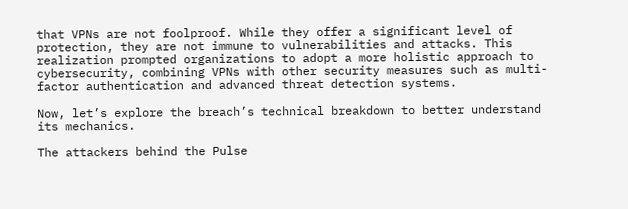that VPNs are not foolproof. While they offer a significant level of protection, they are not immune to vulnerabilities and attacks. This realization prompted organizations to adopt a more holistic approach to cybersecurity, combining VPNs with other security measures such as multi-factor authentication and advanced threat detection systems.

Now, let’s explore the breach’s technical breakdown to better understand its mechanics.

The attackers behind the Pulse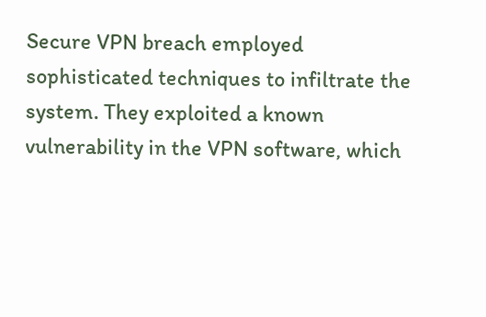Secure VPN breach employed sophisticated techniques to infiltrate the system. They exploited a known vulnerability in the VPN software, which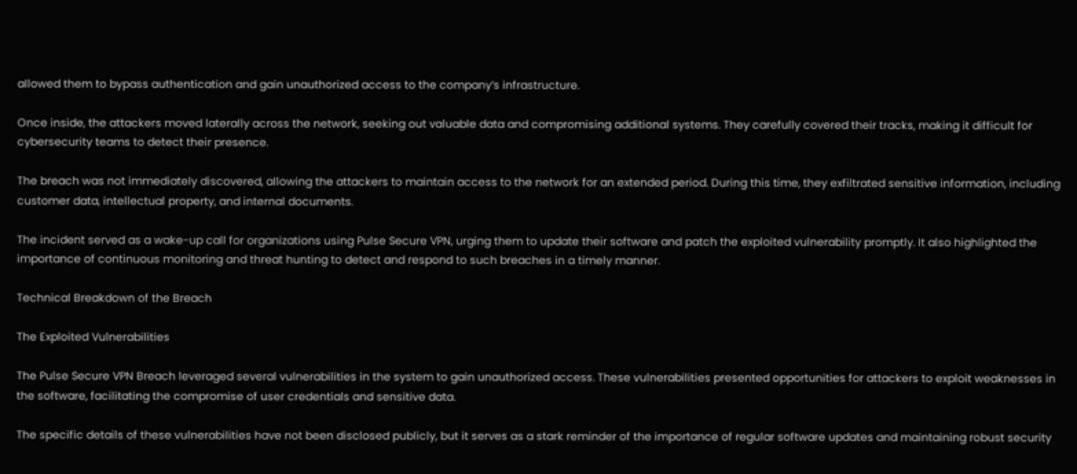allowed them to bypass authentication and gain unauthorized access to the company’s infrastructure.

Once inside, the attackers moved laterally across the network, seeking out valuable data and compromising additional systems. They carefully covered their tracks, making it difficult for cybersecurity teams to detect their presence.

The breach was not immediately discovered, allowing the attackers to maintain access to the network for an extended period. During this time, they exfiltrated sensitive information, including customer data, intellectual property, and internal documents.

The incident served as a wake-up call for organizations using Pulse Secure VPN, urging them to update their software and patch the exploited vulnerability promptly. It also highlighted the importance of continuous monitoring and threat hunting to detect and respond to such breaches in a timely manner.

Technical Breakdown of the Breach

The Exploited Vulnerabilities

The Pulse Secure VPN Breach leveraged several vulnerabilities in the system to gain unauthorized access. These vulnerabilities presented opportunities for attackers to exploit weaknesses in the software, facilitating the compromise of user credentials and sensitive data.

The specific details of these vulnerabilities have not been disclosed publicly, but it serves as a stark reminder of the importance of regular software updates and maintaining robust security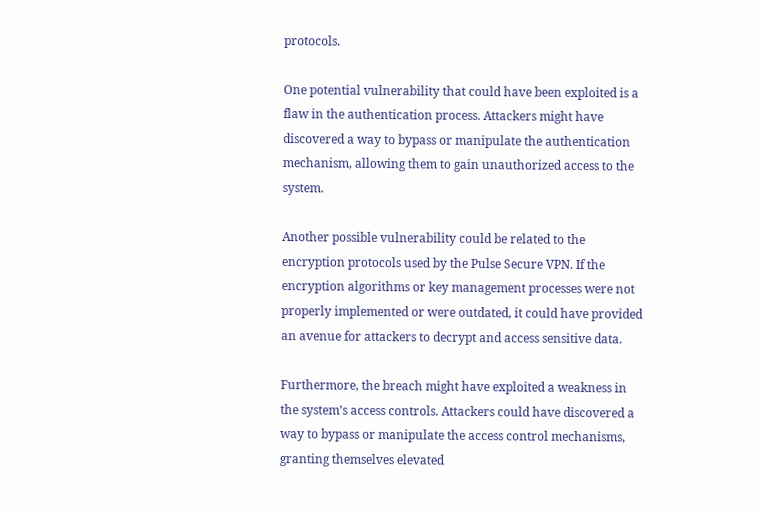protocols.

One potential vulnerability that could have been exploited is a flaw in the authentication process. Attackers might have discovered a way to bypass or manipulate the authentication mechanism, allowing them to gain unauthorized access to the system.

Another possible vulnerability could be related to the encryption protocols used by the Pulse Secure VPN. If the encryption algorithms or key management processes were not properly implemented or were outdated, it could have provided an avenue for attackers to decrypt and access sensitive data.

Furthermore, the breach might have exploited a weakness in the system’s access controls. Attackers could have discovered a way to bypass or manipulate the access control mechanisms, granting themselves elevated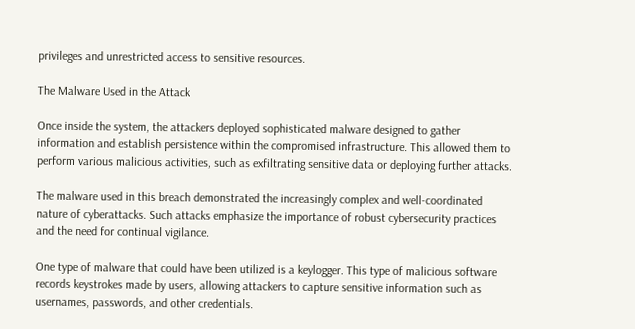privileges and unrestricted access to sensitive resources.

The Malware Used in the Attack

Once inside the system, the attackers deployed sophisticated malware designed to gather information and establish persistence within the compromised infrastructure. This allowed them to perform various malicious activities, such as exfiltrating sensitive data or deploying further attacks.

The malware used in this breach demonstrated the increasingly complex and well-coordinated nature of cyberattacks. Such attacks emphasize the importance of robust cybersecurity practices and the need for continual vigilance.

One type of malware that could have been utilized is a keylogger. This type of malicious software records keystrokes made by users, allowing attackers to capture sensitive information such as usernames, passwords, and other credentials.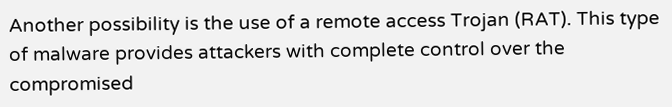Another possibility is the use of a remote access Trojan (RAT). This type of malware provides attackers with complete control over the compromised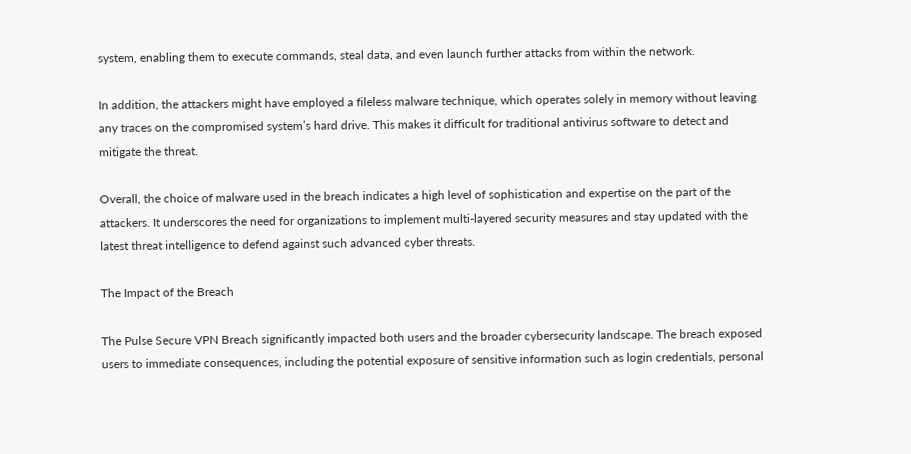system, enabling them to execute commands, steal data, and even launch further attacks from within the network.

In addition, the attackers might have employed a fileless malware technique, which operates solely in memory without leaving any traces on the compromised system’s hard drive. This makes it difficult for traditional antivirus software to detect and mitigate the threat.

Overall, the choice of malware used in the breach indicates a high level of sophistication and expertise on the part of the attackers. It underscores the need for organizations to implement multi-layered security measures and stay updated with the latest threat intelligence to defend against such advanced cyber threats.

The Impact of the Breach

The Pulse Secure VPN Breach significantly impacted both users and the broader cybersecurity landscape. The breach exposed users to immediate consequences, including the potential exposure of sensitive information such as login credentials, personal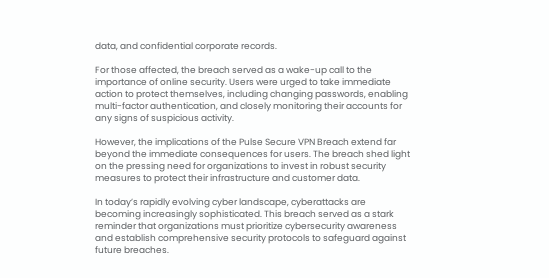data, and confidential corporate records.

For those affected, the breach served as a wake-up call to the importance of online security. Users were urged to take immediate action to protect themselves, including changing passwords, enabling multi-factor authentication, and closely monitoring their accounts for any signs of suspicious activity.

However, the implications of the Pulse Secure VPN Breach extend far beyond the immediate consequences for users. The breach shed light on the pressing need for organizations to invest in robust security measures to protect their infrastructure and customer data.

In today’s rapidly evolving cyber landscape, cyberattacks are becoming increasingly sophisticated. This breach served as a stark reminder that organizations must prioritize cybersecurity awareness and establish comprehensive security protocols to safeguard against future breaches.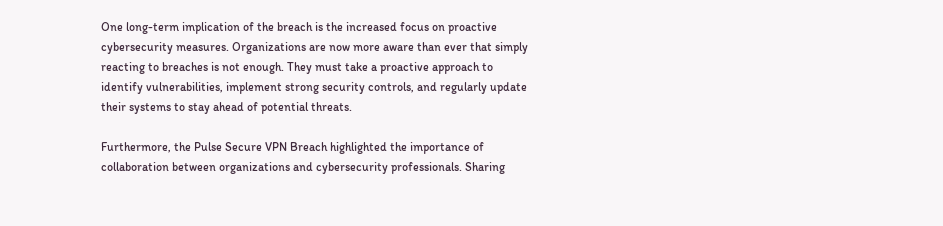One long-term implication of the breach is the increased focus on proactive cybersecurity measures. Organizations are now more aware than ever that simply reacting to breaches is not enough. They must take a proactive approach to identify vulnerabilities, implement strong security controls, and regularly update their systems to stay ahead of potential threats.

Furthermore, the Pulse Secure VPN Breach highlighted the importance of collaboration between organizations and cybersecurity professionals. Sharing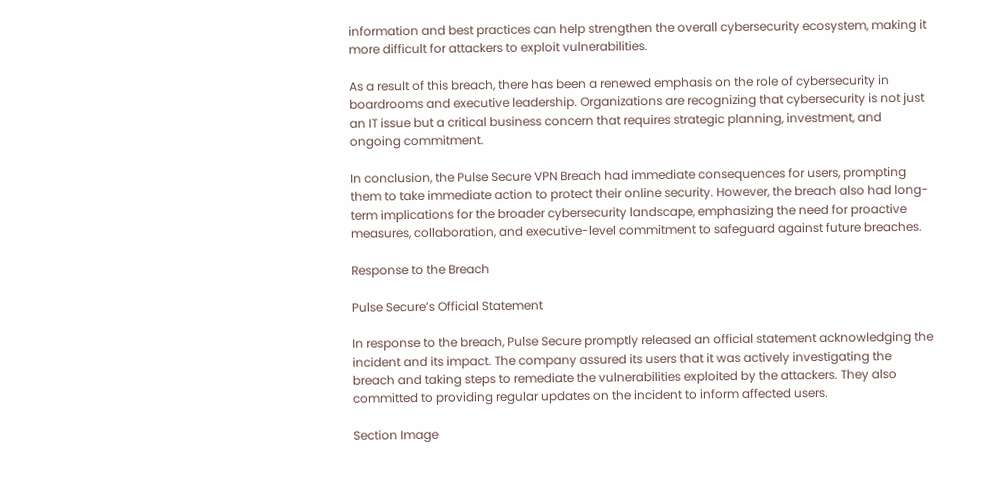information and best practices can help strengthen the overall cybersecurity ecosystem, making it more difficult for attackers to exploit vulnerabilities.

As a result of this breach, there has been a renewed emphasis on the role of cybersecurity in boardrooms and executive leadership. Organizations are recognizing that cybersecurity is not just an IT issue but a critical business concern that requires strategic planning, investment, and ongoing commitment.

In conclusion, the Pulse Secure VPN Breach had immediate consequences for users, prompting them to take immediate action to protect their online security. However, the breach also had long-term implications for the broader cybersecurity landscape, emphasizing the need for proactive measures, collaboration, and executive-level commitment to safeguard against future breaches.

Response to the Breach

Pulse Secure’s Official Statement

In response to the breach, Pulse Secure promptly released an official statement acknowledging the incident and its impact. The company assured its users that it was actively investigating the breach and taking steps to remediate the vulnerabilities exploited by the attackers. They also committed to providing regular updates on the incident to inform affected users.

Section Image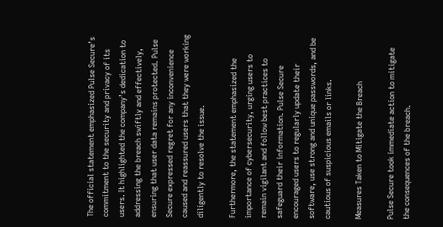The official statement emphasized Pulse Secure’s commitment to the security and privacy of its users. It highlighted the company’s dedication to addressing the breach swiftly and effectively, ensuring that user data remains protected. Pulse Secure expressed regret for any inconvenience caused and reassured users that they were working diligently to resolve the issue.

Furthermore, the statement emphasized the importance of cybersecurity, urging users to remain vigilant and follow best practices to safeguard their information. Pulse Secure encouraged users to regularly update their software, use strong and unique passwords, and be cautious of suspicious emails or links.

Measures Taken to Mitigate the Breach

Pulse Secure took immediate action to mitigate the consequences of the breach.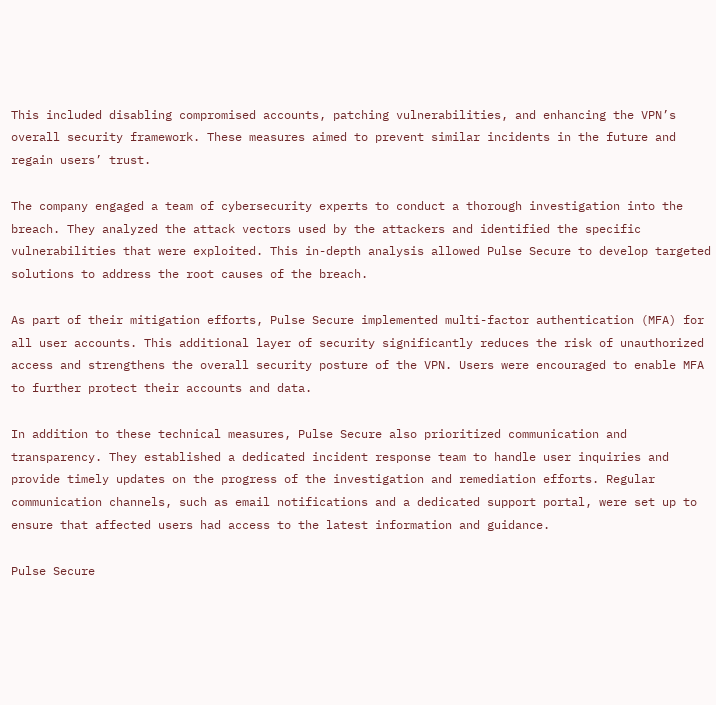This included disabling compromised accounts, patching vulnerabilities, and enhancing the VPN’s overall security framework. These measures aimed to prevent similar incidents in the future and regain users’ trust.

The company engaged a team of cybersecurity experts to conduct a thorough investigation into the breach. They analyzed the attack vectors used by the attackers and identified the specific vulnerabilities that were exploited. This in-depth analysis allowed Pulse Secure to develop targeted solutions to address the root causes of the breach.

As part of their mitigation efforts, Pulse Secure implemented multi-factor authentication (MFA) for all user accounts. This additional layer of security significantly reduces the risk of unauthorized access and strengthens the overall security posture of the VPN. Users were encouraged to enable MFA to further protect their accounts and data.

In addition to these technical measures, Pulse Secure also prioritized communication and transparency. They established a dedicated incident response team to handle user inquiries and provide timely updates on the progress of the investigation and remediation efforts. Regular communication channels, such as email notifications and a dedicated support portal, were set up to ensure that affected users had access to the latest information and guidance.

Pulse Secure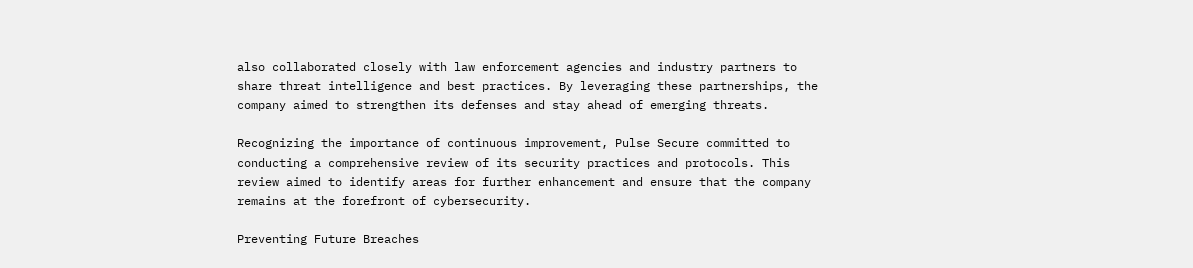also collaborated closely with law enforcement agencies and industry partners to share threat intelligence and best practices. By leveraging these partnerships, the company aimed to strengthen its defenses and stay ahead of emerging threats.

Recognizing the importance of continuous improvement, Pulse Secure committed to conducting a comprehensive review of its security practices and protocols. This review aimed to identify areas for further enhancement and ensure that the company remains at the forefront of cybersecurity.

Preventing Future Breaches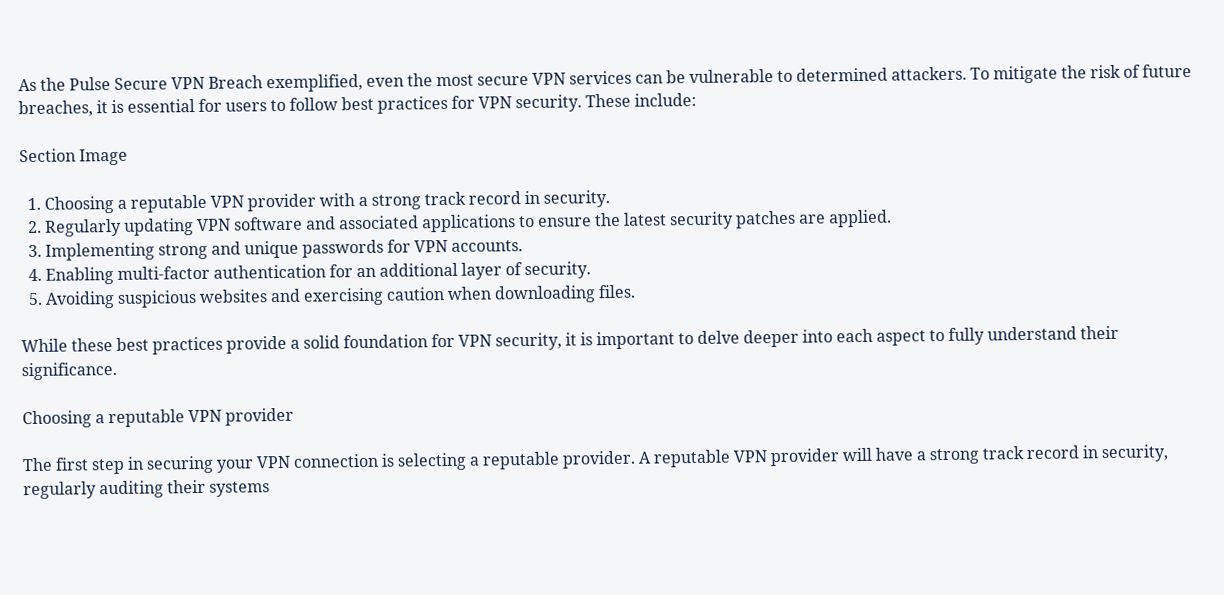As the Pulse Secure VPN Breach exemplified, even the most secure VPN services can be vulnerable to determined attackers. To mitigate the risk of future breaches, it is essential for users to follow best practices for VPN security. These include:

Section Image

  1. Choosing a reputable VPN provider with a strong track record in security.
  2. Regularly updating VPN software and associated applications to ensure the latest security patches are applied.
  3. Implementing strong and unique passwords for VPN accounts.
  4. Enabling multi-factor authentication for an additional layer of security.
  5. Avoiding suspicious websites and exercising caution when downloading files.

While these best practices provide a solid foundation for VPN security, it is important to delve deeper into each aspect to fully understand their significance.

Choosing a reputable VPN provider

The first step in securing your VPN connection is selecting a reputable provider. A reputable VPN provider will have a strong track record in security, regularly auditing their systems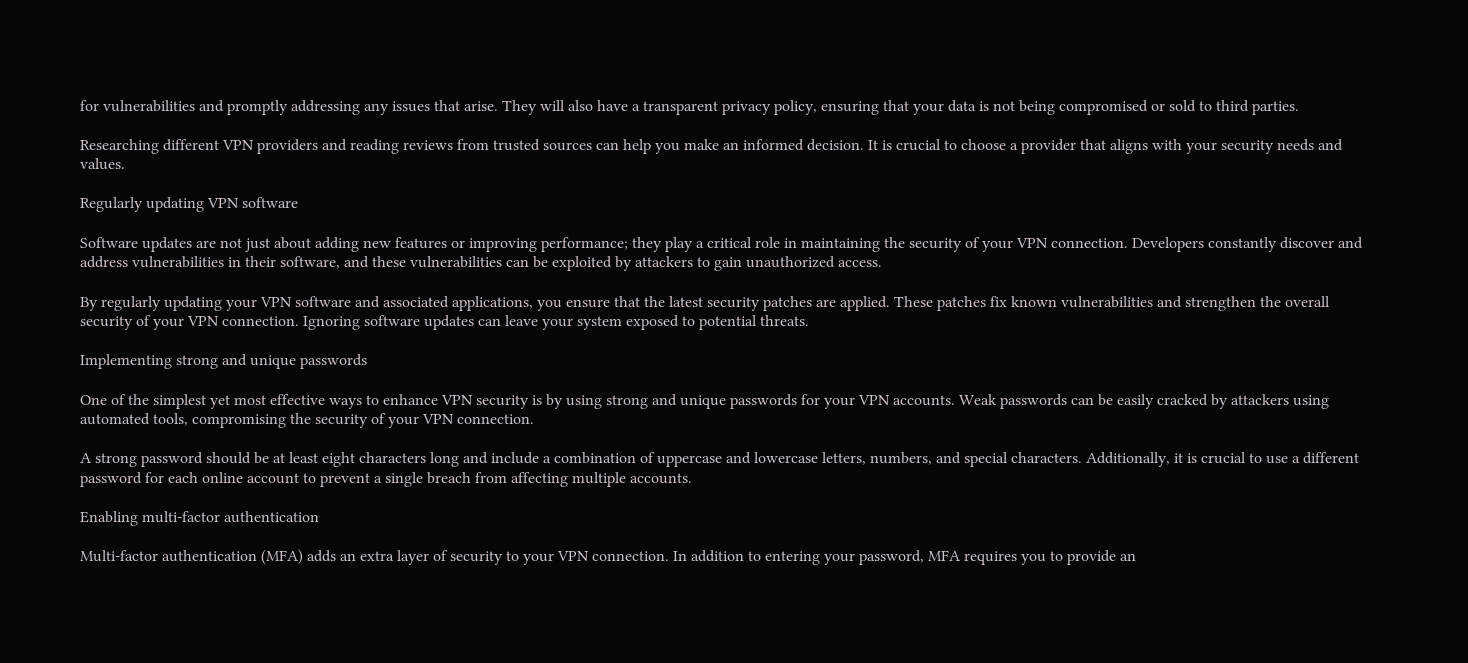for vulnerabilities and promptly addressing any issues that arise. They will also have a transparent privacy policy, ensuring that your data is not being compromised or sold to third parties.

Researching different VPN providers and reading reviews from trusted sources can help you make an informed decision. It is crucial to choose a provider that aligns with your security needs and values.

Regularly updating VPN software

Software updates are not just about adding new features or improving performance; they play a critical role in maintaining the security of your VPN connection. Developers constantly discover and address vulnerabilities in their software, and these vulnerabilities can be exploited by attackers to gain unauthorized access.

By regularly updating your VPN software and associated applications, you ensure that the latest security patches are applied. These patches fix known vulnerabilities and strengthen the overall security of your VPN connection. Ignoring software updates can leave your system exposed to potential threats.

Implementing strong and unique passwords

One of the simplest yet most effective ways to enhance VPN security is by using strong and unique passwords for your VPN accounts. Weak passwords can be easily cracked by attackers using automated tools, compromising the security of your VPN connection.

A strong password should be at least eight characters long and include a combination of uppercase and lowercase letters, numbers, and special characters. Additionally, it is crucial to use a different password for each online account to prevent a single breach from affecting multiple accounts.

Enabling multi-factor authentication

Multi-factor authentication (MFA) adds an extra layer of security to your VPN connection. In addition to entering your password, MFA requires you to provide an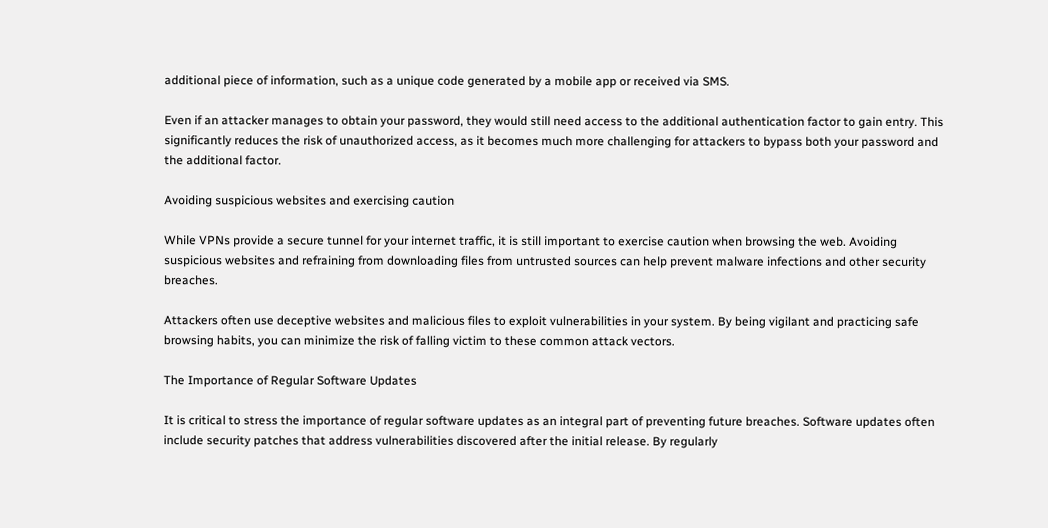additional piece of information, such as a unique code generated by a mobile app or received via SMS.

Even if an attacker manages to obtain your password, they would still need access to the additional authentication factor to gain entry. This significantly reduces the risk of unauthorized access, as it becomes much more challenging for attackers to bypass both your password and the additional factor.

Avoiding suspicious websites and exercising caution

While VPNs provide a secure tunnel for your internet traffic, it is still important to exercise caution when browsing the web. Avoiding suspicious websites and refraining from downloading files from untrusted sources can help prevent malware infections and other security breaches.

Attackers often use deceptive websites and malicious files to exploit vulnerabilities in your system. By being vigilant and practicing safe browsing habits, you can minimize the risk of falling victim to these common attack vectors.

The Importance of Regular Software Updates

It is critical to stress the importance of regular software updates as an integral part of preventing future breaches. Software updates often include security patches that address vulnerabilities discovered after the initial release. By regularly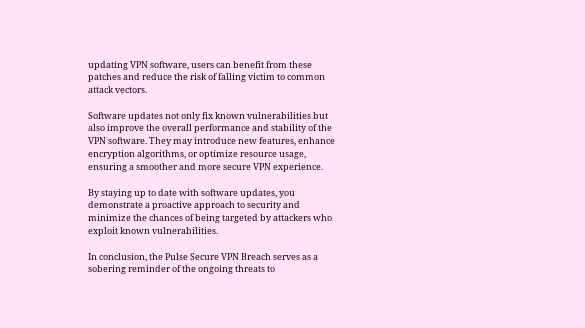updating VPN software, users can benefit from these patches and reduce the risk of falling victim to common attack vectors.

Software updates not only fix known vulnerabilities but also improve the overall performance and stability of the VPN software. They may introduce new features, enhance encryption algorithms, or optimize resource usage, ensuring a smoother and more secure VPN experience.

By staying up to date with software updates, you demonstrate a proactive approach to security and minimize the chances of being targeted by attackers who exploit known vulnerabilities.

In conclusion, the Pulse Secure VPN Breach serves as a sobering reminder of the ongoing threats to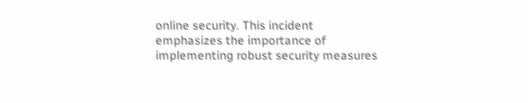online security. This incident emphasizes the importance of implementing robust security measures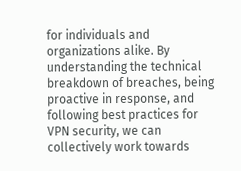for individuals and organizations alike. By understanding the technical breakdown of breaches, being proactive in response, and following best practices for VPN security, we can collectively work towards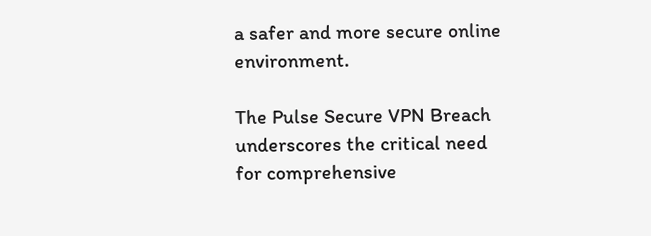a safer and more secure online environment.

The Pulse Secure VPN Breach underscores the critical need for comprehensive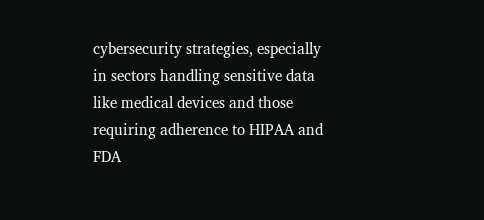cybersecurity strategies, especially in sectors handling sensitive data like medical devices and those requiring adherence to HIPAA and FDA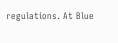regulations. At Blue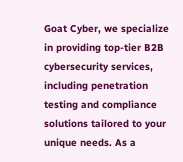Goat Cyber, we specialize in providing top-tier B2B cybersecurity services, including penetration testing and compliance solutions tailored to your unique needs. As a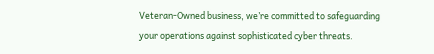Veteran-Owned business, we’re committed to safeguarding your operations against sophisticated cyber threats.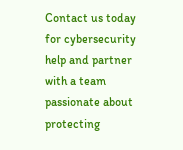Contact us today for cybersecurity help and partner with a team passionate about protecting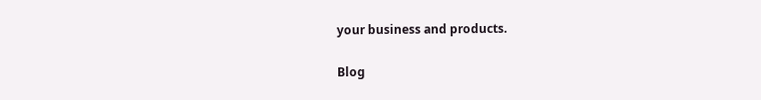your business and products.

Blog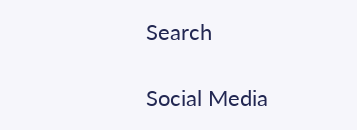Search

Social Media